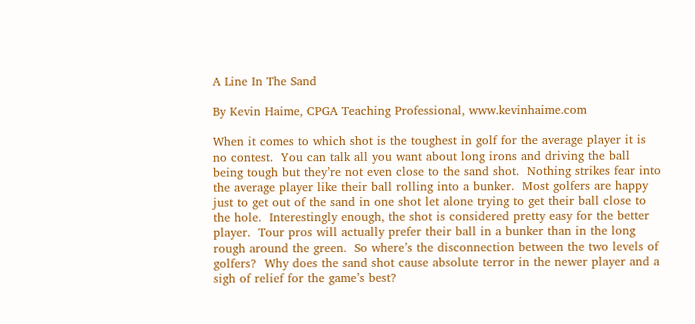A Line In The Sand

By Kevin Haime, CPGA Teaching Professional, www.kevinhaime.com

When it comes to which shot is the toughest in golf for the average player it is no contest.  You can talk all you want about long irons and driving the ball being tough but they’re not even close to the sand shot.  Nothing strikes fear into the average player like their ball rolling into a bunker.  Most golfers are happy just to get out of the sand in one shot let alone trying to get their ball close to the hole.  Interestingly enough, the shot is considered pretty easy for the better player.  Tour pros will actually prefer their ball in a bunker than in the long rough around the green.  So where’s the disconnection between the two levels of golfers?  Why does the sand shot cause absolute terror in the newer player and a sigh of relief for the game’s best?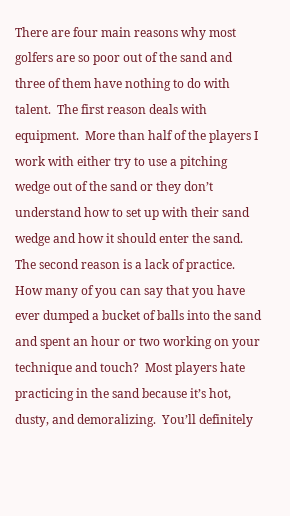There are four main reasons why most golfers are so poor out of the sand and three of them have nothing to do with talent.  The first reason deals with equipment.  More than half of the players I work with either try to use a pitching wedge out of the sand or they don’t understand how to set up with their sand wedge and how it should enter the sand.  The second reason is a lack of practice.  How many of you can say that you have ever dumped a bucket of balls into the sand and spent an hour or two working on your technique and touch?  Most players hate practicing in the sand because it’s hot, dusty, and demoralizing.  You’ll definitely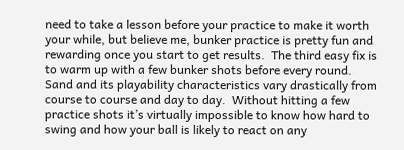need to take a lesson before your practice to make it worth your while, but believe me, bunker practice is pretty fun and rewarding once you start to get results.  The third easy fix is to warm up with a few bunker shots before every round.  Sand and its playability characteristics vary drastically from course to course and day to day.  Without hitting a few practice shots it’s virtually impossible to know how hard to swing and how your ball is likely to react on any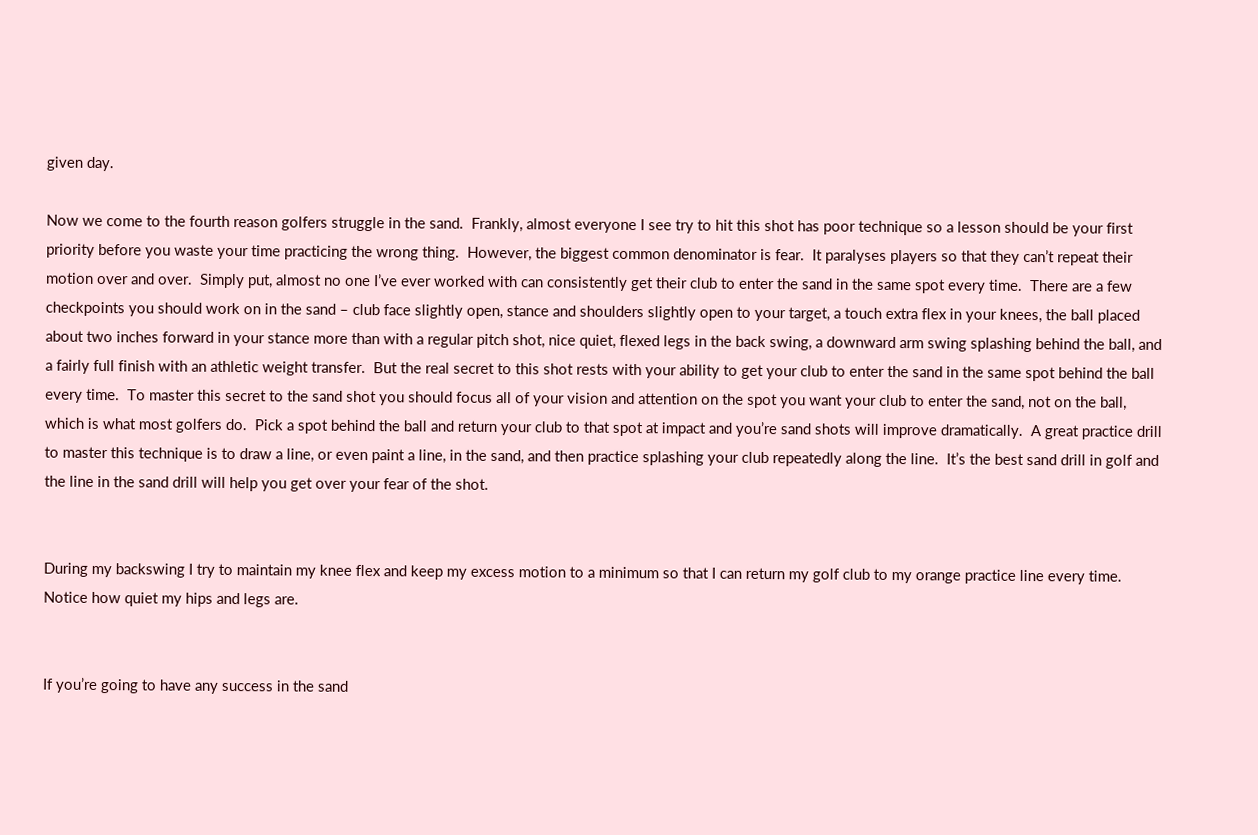given day.

Now we come to the fourth reason golfers struggle in the sand.  Frankly, almost everyone I see try to hit this shot has poor technique so a lesson should be your first priority before you waste your time practicing the wrong thing.  However, the biggest common denominator is fear.  It paralyses players so that they can’t repeat their motion over and over.  Simply put, almost no one I’ve ever worked with can consistently get their club to enter the sand in the same spot every time.  There are a few checkpoints you should work on in the sand – club face slightly open, stance and shoulders slightly open to your target, a touch extra flex in your knees, the ball placed about two inches forward in your stance more than with a regular pitch shot, nice quiet, flexed legs in the back swing, a downward arm swing splashing behind the ball, and a fairly full finish with an athletic weight transfer.  But the real secret to this shot rests with your ability to get your club to enter the sand in the same spot behind the ball every time.  To master this secret to the sand shot you should focus all of your vision and attention on the spot you want your club to enter the sand, not on the ball, which is what most golfers do.  Pick a spot behind the ball and return your club to that spot at impact and you’re sand shots will improve dramatically.  A great practice drill to master this technique is to draw a line, or even paint a line, in the sand, and then practice splashing your club repeatedly along the line.  It’s the best sand drill in golf and the line in the sand drill will help you get over your fear of the shot.


During my backswing I try to maintain my knee flex and keep my excess motion to a minimum so that I can return my golf club to my orange practice line every time.  Notice how quiet my hips and legs are.


If you’re going to have any success in the sand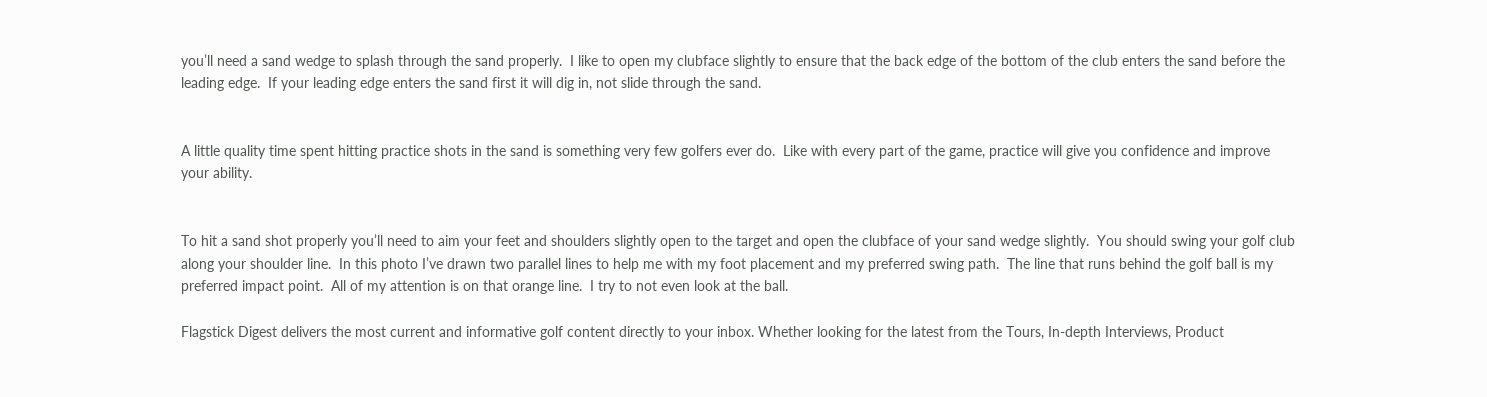you’ll need a sand wedge to splash through the sand properly.  I like to open my clubface slightly to ensure that the back edge of the bottom of the club enters the sand before the leading edge.  If your leading edge enters the sand first it will dig in, not slide through the sand.


A little quality time spent hitting practice shots in the sand is something very few golfers ever do.  Like with every part of the game, practice will give you confidence and improve your ability.


To hit a sand shot properly you’ll need to aim your feet and shoulders slightly open to the target and open the clubface of your sand wedge slightly.  You should swing your golf club along your shoulder line.  In this photo I’ve drawn two parallel lines to help me with my foot placement and my preferred swing path.  The line that runs behind the golf ball is my preferred impact point.  All of my attention is on that orange line.  I try to not even look at the ball.

Flagstick Digest delivers the most current and informative golf content directly to your inbox. Whether looking for the latest from the Tours, In-depth Interviews, Product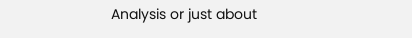Analysis or just about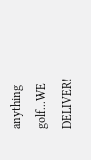anything golf...WE DELIVER!